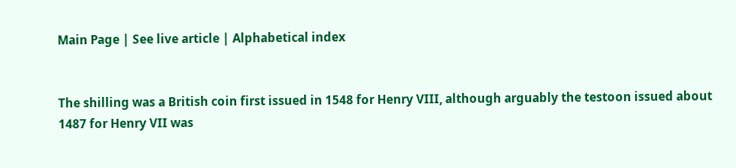Main Page | See live article | Alphabetical index


The shilling was a British coin first issued in 1548 for Henry VIII, although arguably the testoon issued about 1487 for Henry VII was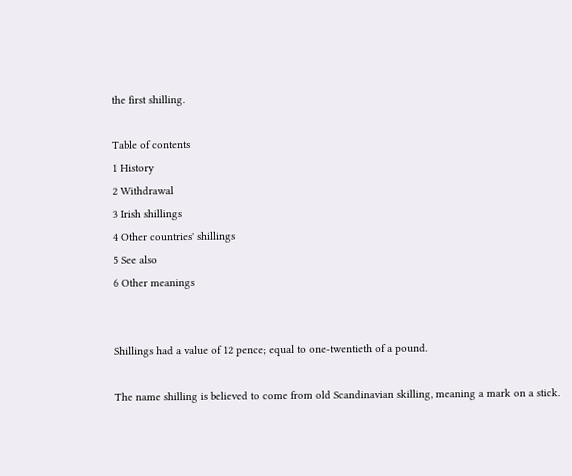the first shilling.

Table of contents
1 History
2 Withdrawal
3 Irish shillings
4 Other countries' shillings
5 See also
6 Other meanings


Shillings had a value of 12 pence; equal to one-twentieth of a pound.

The name shilling is believed to come from old Scandinavian skilling, meaning a mark on a stick.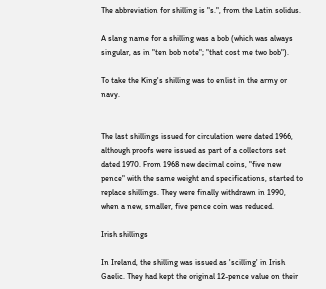The abbreviation for shilling is "s.", from the Latin solidus.

A slang name for a shilling was a bob (which was always singular, as in "ten bob note"; "that cost me two bob").

To take the King's shilling was to enlist in the army or navy.


The last shillings issued for circulation were dated 1966, although proofs were issued as part of a collectors set dated 1970. From 1968 new decimal coins, "five new pence" with the same weight and specifications, started to replace shillings. They were finally withdrawn in 1990, when a new, smaller, five pence coin was reduced.

Irish shillings

In Ireland, the shilling was issued as 'scilling' in Irish Gaelic. They had kept the original 12-pence value on their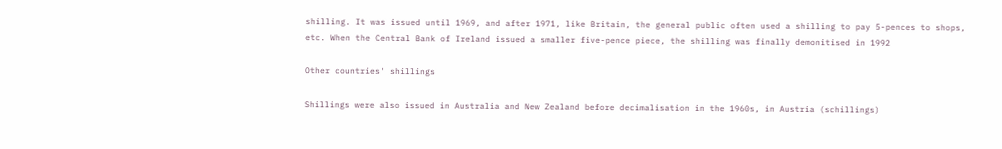shilling. It was issued until 1969, and after 1971, like Britain, the general public often used a shilling to pay 5-pences to shops, etc. When the Central Bank of Ireland issued a smaller five-pence piece, the shilling was finally demonitised in 1992

Other countries' shillings

Shillings were also issued in Australia and New Zealand before decimalisation in the 1960s, in Austria (schillings)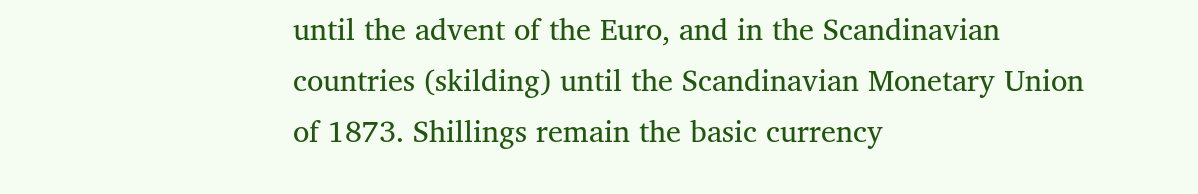until the advent of the Euro, and in the Scandinavian countries (skilding) until the Scandinavian Monetary Union of 1873. Shillings remain the basic currency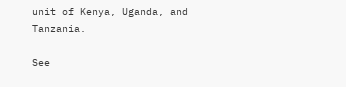unit of Kenya, Uganda, and Tanzania.

See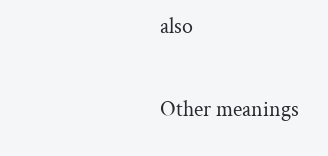also

Other meanings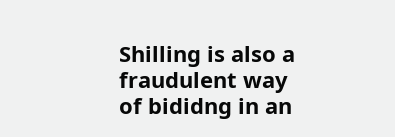Shilling is also a fraudulent way of bididng in an